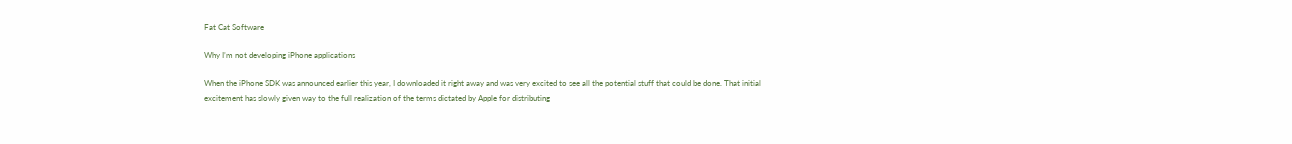Fat Cat Software

Why I’m not developing iPhone applications

When the iPhone SDK was announced earlier this year, I downloaded it right away and was very excited to see all the potential stuff that could be done. That initial excitement has slowly given way to the full realization of the terms dictated by Apple for distributing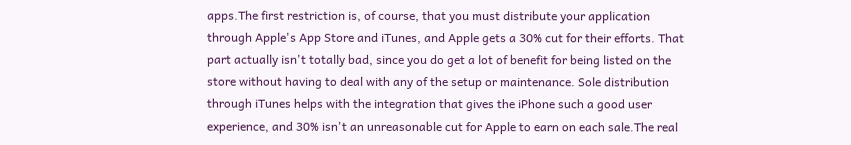apps.The first restriction is, of course, that you must distribute your application through Apple's App Store and iTunes, and Apple gets a 30% cut for their efforts. That part actually isn't totally bad, since you do get a lot of benefit for being listed on the store without having to deal with any of the setup or maintenance. Sole distribution through iTunes helps with the integration that gives the iPhone such a good user experience, and 30% isn't an unreasonable cut for Apple to earn on each sale.The real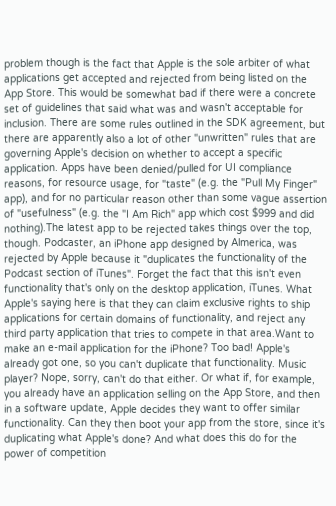problem though is the fact that Apple is the sole arbiter of what applications get accepted and rejected from being listed on the App Store. This would be somewhat bad if there were a concrete set of guidelines that said what was and wasn't acceptable for inclusion. There are some rules outlined in the SDK agreement, but there are apparently also a lot of other "unwritten" rules that are governing Apple's decision on whether to accept a specific application. Apps have been denied/pulled for UI compliance reasons, for resource usage, for "taste" (e.g. the "Pull My Finger" app), and for no particular reason other than some vague assertion of "usefulness" (e.g. the "I Am Rich" app which cost $999 and did nothing).The latest app to be rejected takes things over the top, though. Podcaster, an iPhone app designed by Almerica, was rejected by Apple because it "duplicates the functionality of the Podcast section of iTunes". Forget the fact that this isn't even functionality that's only on the desktop application, iTunes. What Apple's saying here is that they can claim exclusive rights to ship applications for certain domains of functionality, and reject any third party application that tries to compete in that area.Want to make an e-mail application for the iPhone? Too bad! Apple's already got one, so you can't duplicate that functionality. Music player? Nope, sorry, can't do that either. Or what if, for example, you already have an application selling on the App Store, and then in a software update, Apple decides they want to offer similar functionality. Can they then boot your app from the store, since it's duplicating what Apple's done? And what does this do for the power of competition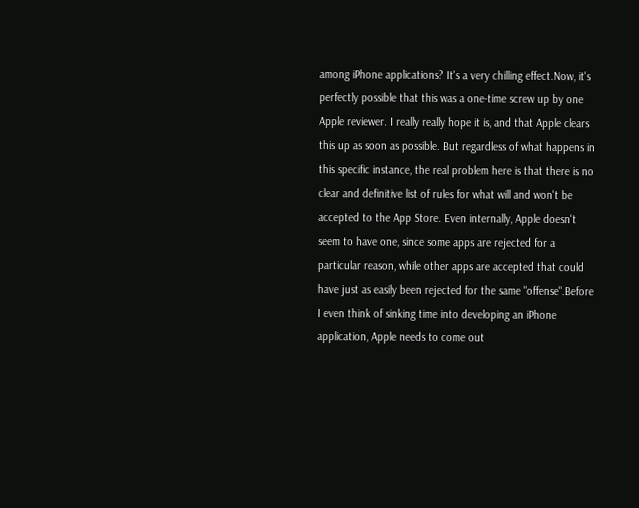among iPhone applications? It's a very chilling effect.Now, it's perfectly possible that this was a one-time screw up by one Apple reviewer. I really really hope it is, and that Apple clears this up as soon as possible. But regardless of what happens in this specific instance, the real problem here is that there is no clear and definitive list of rules for what will and won't be accepted to the App Store. Even internally, Apple doesn't seem to have one, since some apps are rejected for a particular reason, while other apps are accepted that could have just as easily been rejected for the same "offense".Before I even think of sinking time into developing an iPhone application, Apple needs to come out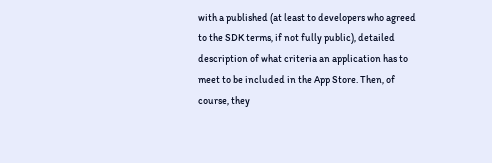with a published (at least to developers who agreed to the SDK terms, if not fully public), detailed description of what criteria an application has to meet to be included in the App Store. Then, of course, they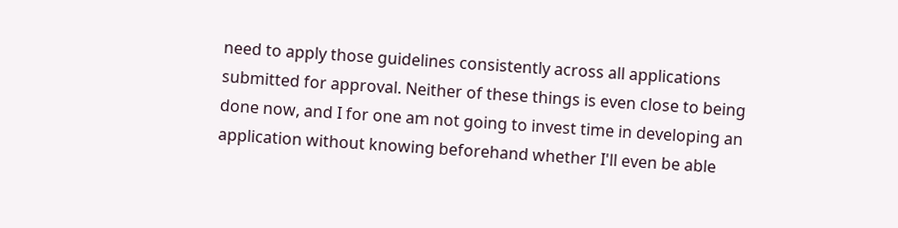need to apply those guidelines consistently across all applications submitted for approval. Neither of these things is even close to being done now, and I for one am not going to invest time in developing an application without knowing beforehand whether I'll even be able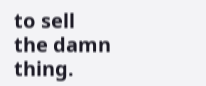to sell the damn thing.